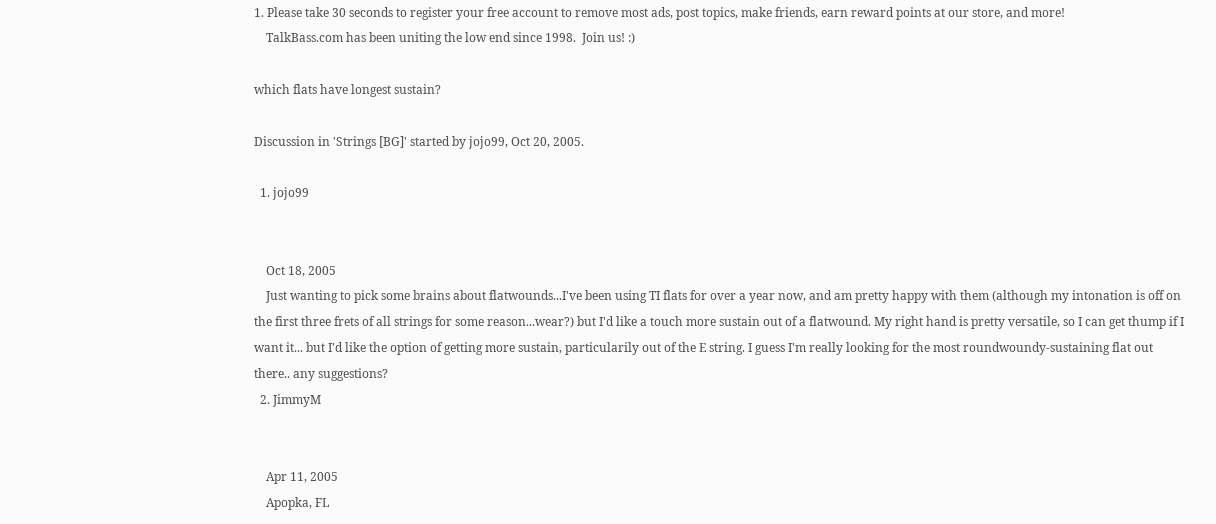1. Please take 30 seconds to register your free account to remove most ads, post topics, make friends, earn reward points at our store, and more!
    TalkBass.com has been uniting the low end since 1998.  Join us! :)

which flats have longest sustain?

Discussion in 'Strings [BG]' started by jojo99, Oct 20, 2005.

  1. jojo99


    Oct 18, 2005
    Just wanting to pick some brains about flatwounds...I've been using TI flats for over a year now, and am pretty happy with them (although my intonation is off on the first three frets of all strings for some reason...wear?) but I'd like a touch more sustain out of a flatwound. My right hand is pretty versatile, so I can get thump if I want it... but I'd like the option of getting more sustain, particularily out of the E string. I guess I'm really looking for the most roundwoundy-sustaining flat out there.. any suggestions?
  2. JimmyM


    Apr 11, 2005
    Apopka, FL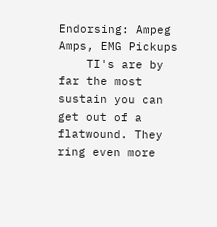Endorsing: Ampeg Amps, EMG Pickups
    TI's are by far the most sustain you can get out of a flatwound. They ring even more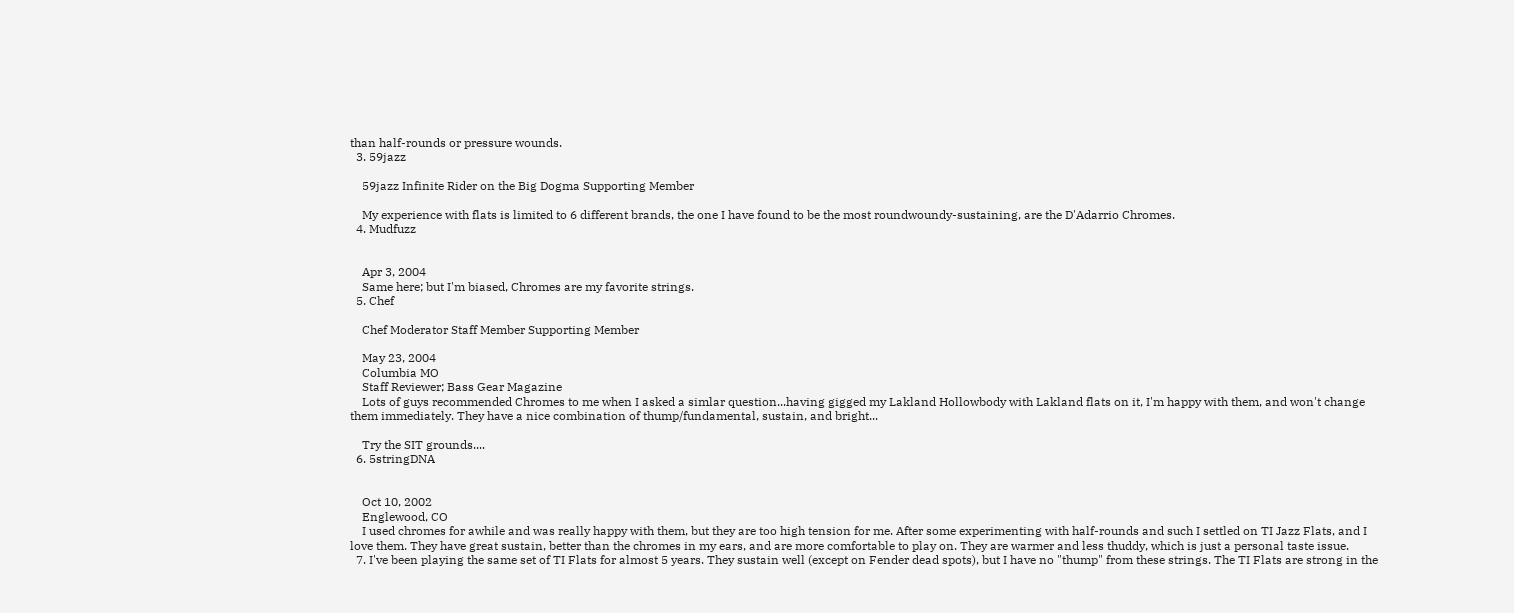than half-rounds or pressure wounds.
  3. 59jazz

    59jazz Infinite Rider on the Big Dogma Supporting Member

    My experience with flats is limited to 6 different brands, the one I have found to be the most roundwoundy-sustaining, are the D'Adarrio Chromes.
  4. Mudfuzz


    Apr 3, 2004
    Same here; but I'm biased, Chromes are my favorite strings.
  5. Chef

    Chef Moderator Staff Member Supporting Member

    May 23, 2004
    Columbia MO
    Staff Reviewer; Bass Gear Magazine
    Lots of guys recommended Chromes to me when I asked a simlar question...having gigged my Lakland Hollowbody with Lakland flats on it, I'm happy with them, and won't change them immediately. They have a nice combination of thump/fundamental, sustain, and bright...

    Try the SIT grounds....
  6. 5stringDNA


    Oct 10, 2002
    Englewood, CO
    I used chromes for awhile and was really happy with them, but they are too high tension for me. After some experimenting with half-rounds and such I settled on TI Jazz Flats, and I love them. They have great sustain, better than the chromes in my ears, and are more comfortable to play on. They are warmer and less thuddy, which is just a personal taste issue.
  7. I've been playing the same set of TI Flats for almost 5 years. They sustain well (except on Fender dead spots), but I have no "thump" from these strings. The TI Flats are strong in the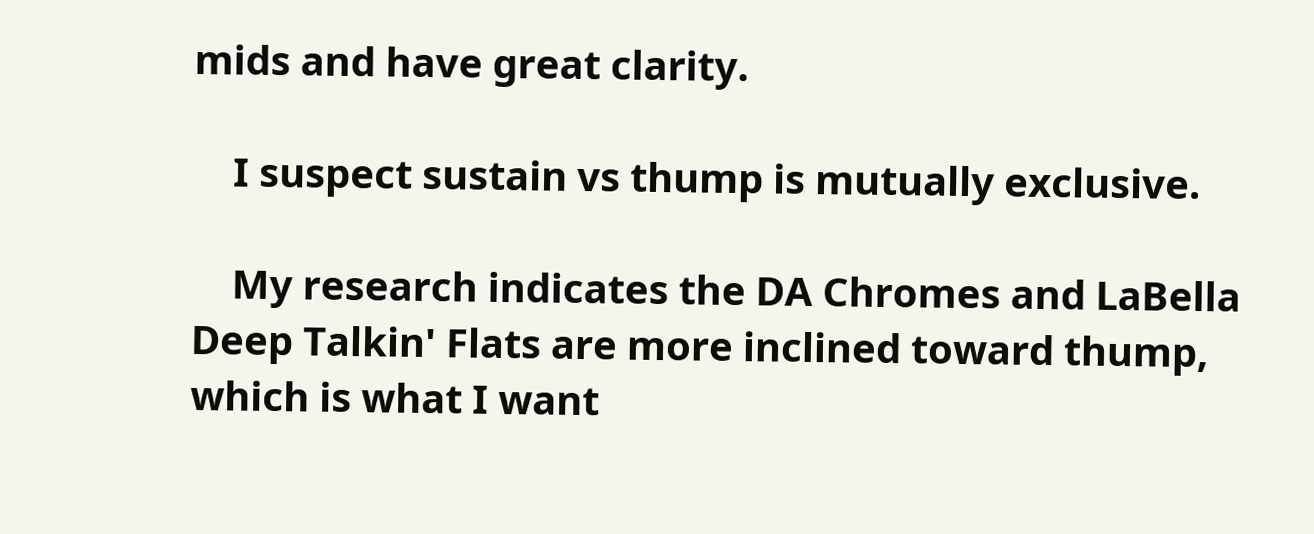mids and have great clarity.

    I suspect sustain vs thump is mutually exclusive.

    My research indicates the DA Chromes and LaBella Deep Talkin' Flats are more inclined toward thump, which is what I want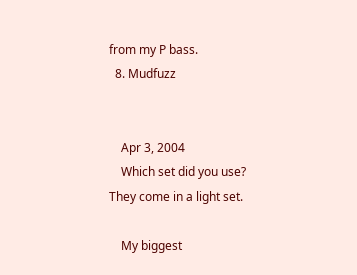from my P bass.
  8. Mudfuzz


    Apr 3, 2004
    Which set did you use? They come in a light set.

    My biggest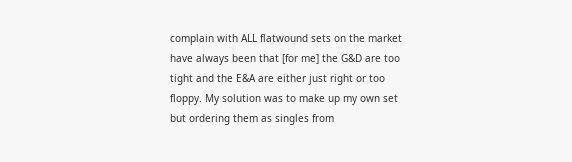complain with ALL flatwound sets on the market have always been that [for me] the G&D are too tight and the E&A are either just right or too floppy. My solution was to make up my own set but ordering them as singles from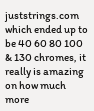juststrings.com which ended up to be 40 60 80 100 & 130 chromes, it really is amazing on how much more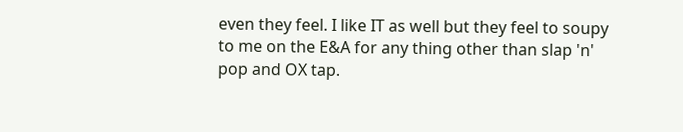even they feel. I like IT as well but they feel to soupy to me on the E&A for any thing other than slap 'n' pop and OX tap.